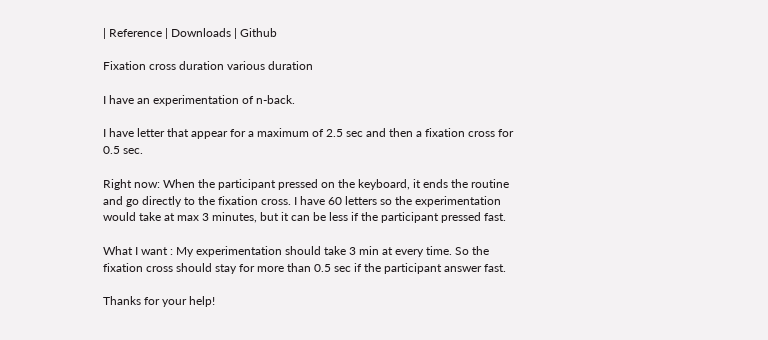| Reference | Downloads | Github

Fixation cross duration various duration

I have an experimentation of n-back.

I have letter that appear for a maximum of 2.5 sec and then a fixation cross for 0.5 sec.

Right now: When the participant pressed on the keyboard, it ends the routine and go directly to the fixation cross. I have 60 letters so the experimentation would take at max 3 minutes, but it can be less if the participant pressed fast.

What I want : My experimentation should take 3 min at every time. So the fixation cross should stay for more than 0.5 sec if the participant answer fast.

Thanks for your help!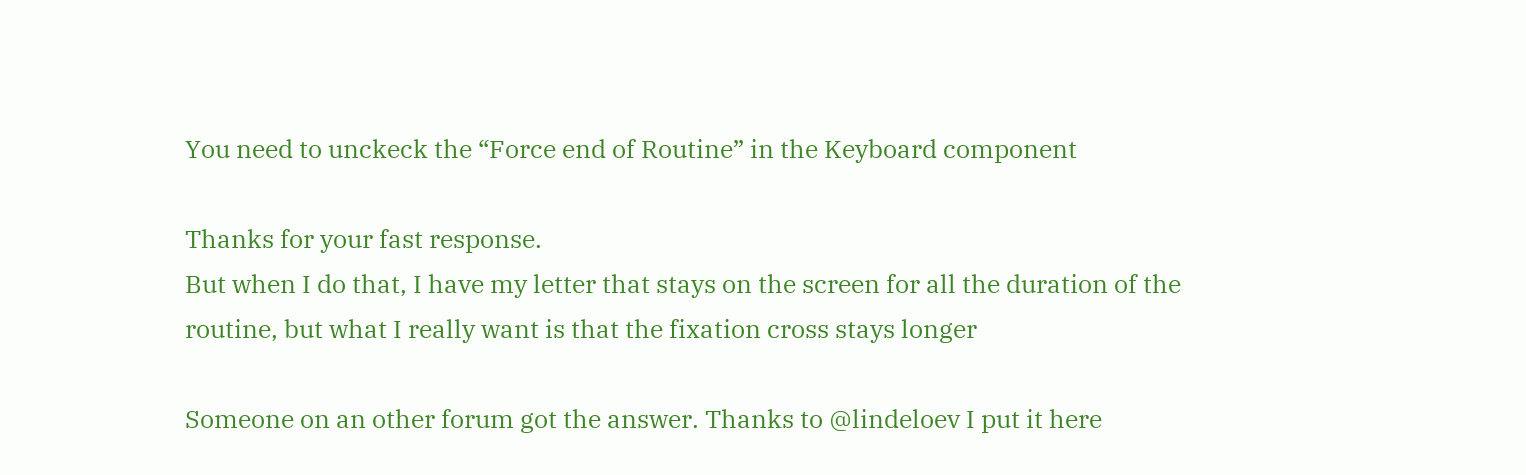You need to unckeck the “Force end of Routine” in the Keyboard component

Thanks for your fast response.
But when I do that, I have my letter that stays on the screen for all the duration of the routine, but what I really want is that the fixation cross stays longer

Someone on an other forum got the answer. Thanks to @lindeloev I put it here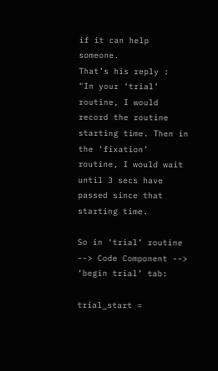if it can help someone.
That’s his reply :
"In your ‘trial’ routine, I would record the routine starting time. Then in the ‘fixation’ routine, I would wait until 3 secs have passed since that starting time.

So in ‘trial’ routine --> Code Component --> ‘begin trial’ tab:

trial_start =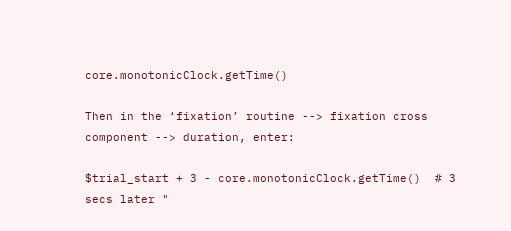core.monotonicClock.getTime()

Then in the ‘fixation’ routine --> fixation cross component --> duration, enter:

$trial_start + 3 - core.monotonicClock.getTime()  # 3 secs later "